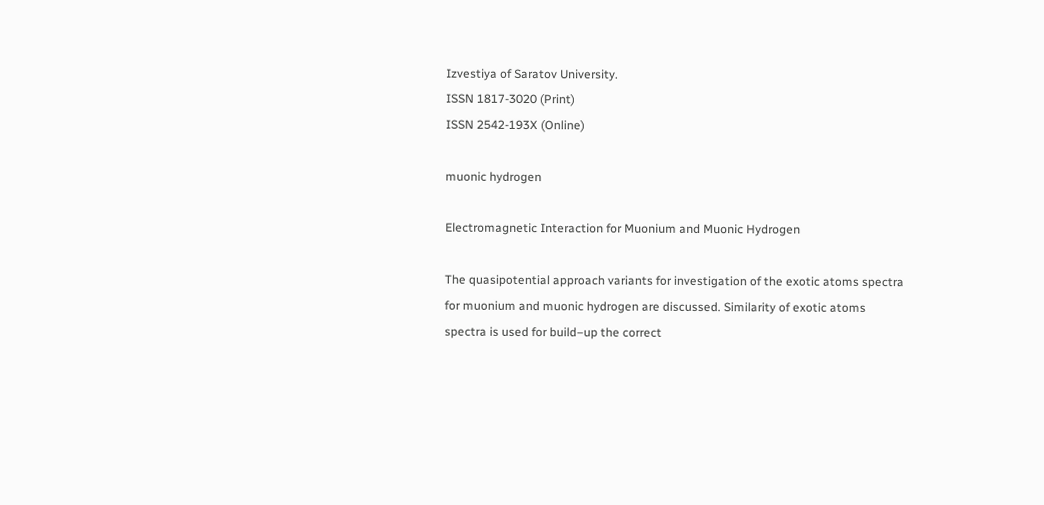Izvestiya of Saratov University.
ISSN 1817-3020 (Print)
ISSN 2542-193X (Online)

muonic hydrogen

Electromagnetic Interaction for Muonium and Muonic Hydrogen

The quasipotential approach variants for investigation of the exotic atoms spectra for muonium and muonic hydrogen are discussed. Similarity of exotic atoms spectra is used for build–up the correct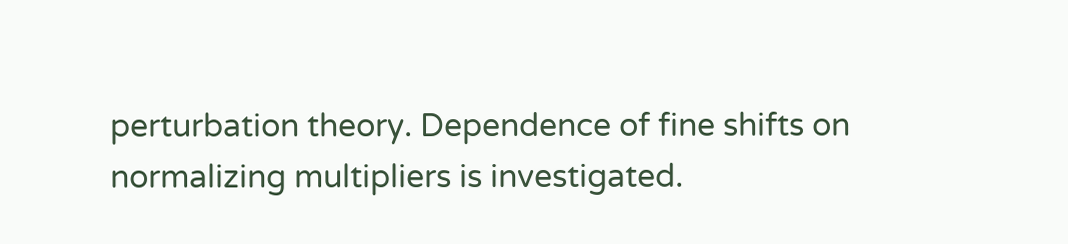perturbation theory. Dependence of fine shifts on normalizing multipliers is investigated.